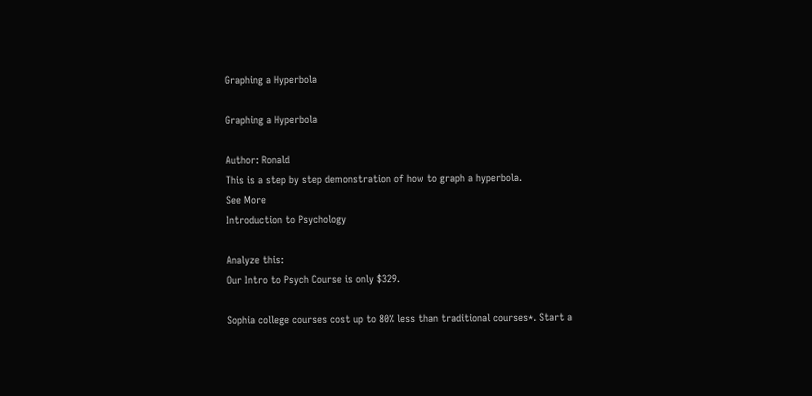Graphing a Hyperbola

Graphing a Hyperbola

Author: Ronald
This is a step by step demonstration of how to graph a hyperbola.
See More
Introduction to Psychology

Analyze this:
Our Intro to Psych Course is only $329.

Sophia college courses cost up to 80% less than traditional courses*. Start a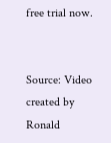free trial now.


Source: Video created by Ronald